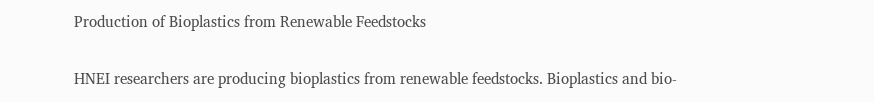Production of Bioplastics from Renewable Feedstocks

HNEI researchers are producing bioplastics from renewable feedstocks. Bioplastics and bio-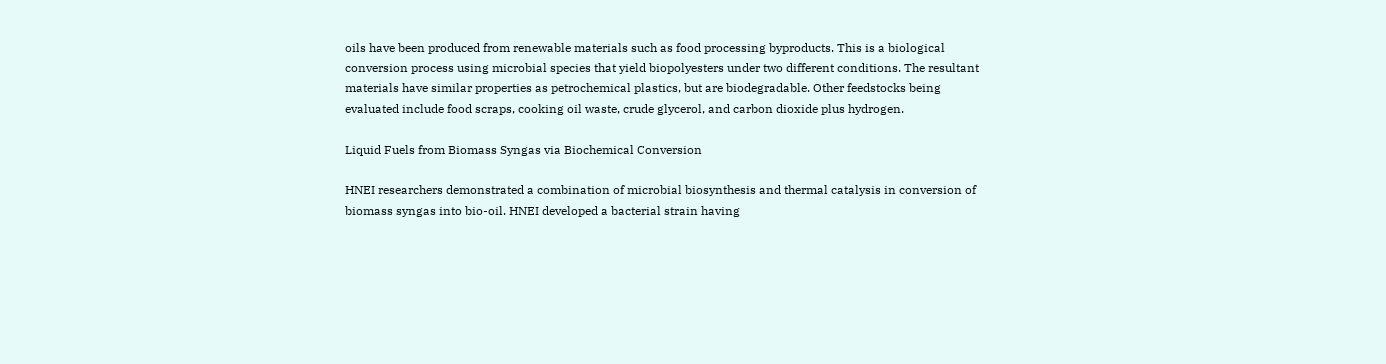oils have been produced from renewable materials such as food processing byproducts. This is a biological conversion process using microbial species that yield biopolyesters under two different conditions. The resultant materials have similar properties as petrochemical plastics, but are biodegradable. Other feedstocks being evaluated include food scraps, cooking oil waste, crude glycerol, and carbon dioxide plus hydrogen.

Liquid Fuels from Biomass Syngas via Biochemical Conversion

HNEI researchers demonstrated a combination of microbial biosynthesis and thermal catalysis in conversion of biomass syngas into bio-oil. HNEI developed a bacterial strain having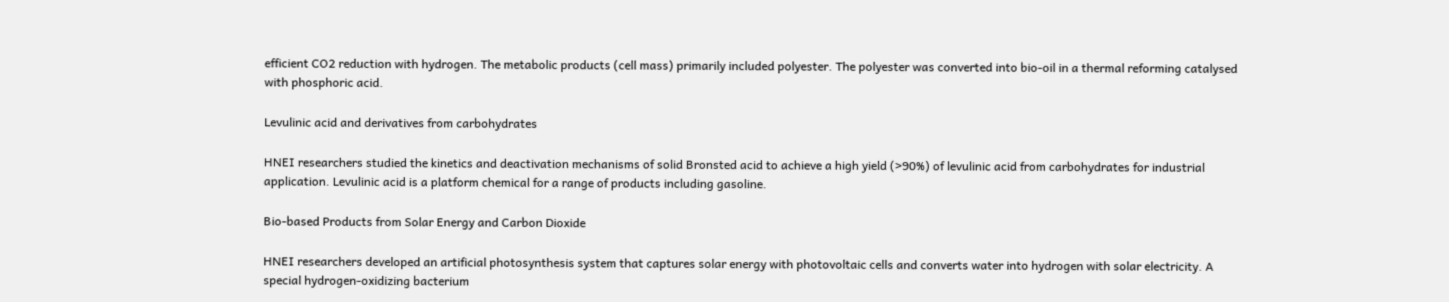efficient CO2 reduction with hydrogen. The metabolic products (cell mass) primarily included polyester. The polyester was converted into bio-oil in a thermal reforming catalysed with phosphoric acid.

Levulinic acid and derivatives from carbohydrates

HNEI researchers studied the kinetics and deactivation mechanisms of solid Bronsted acid to achieve a high yield (>90%) of levulinic acid from carbohydrates for industrial application. Levulinic acid is a platform chemical for a range of products including gasoline.

Bio-based Products from Solar Energy and Carbon Dioxide

HNEI researchers developed an artificial photosynthesis system that captures solar energy with photovoltaic cells and converts water into hydrogen with solar electricity. A special hydrogen-oxidizing bacterium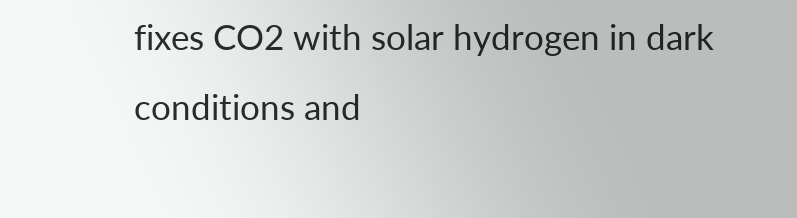fixes CO2 with solar hydrogen in dark conditions and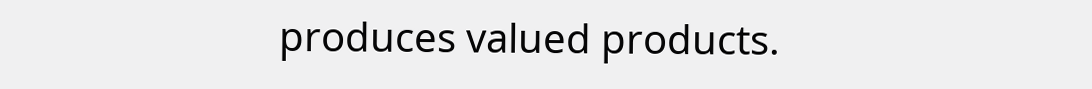produces valued products.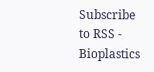Subscribe to RSS - Bioplastics